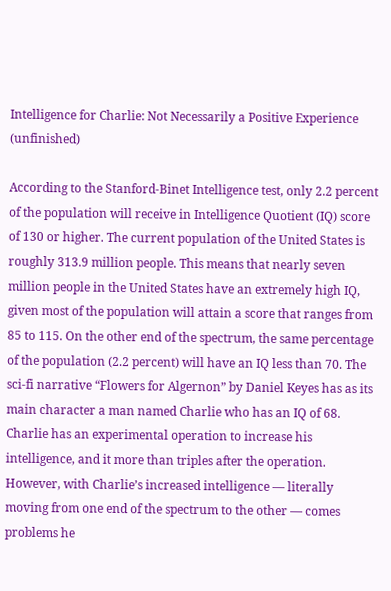Intelligence for Charlie: Not Necessarily a Positive Experience (unfinished)

According to the Stanford-Binet Intelligence test, only 2.2 percent of the population will receive in Intelligence Quotient (IQ) score of 130 or higher. The current population of the United States is roughly 313.9 million people. This means that nearly seven million people in the United States have an extremely high IQ, given most of the population will attain a score that ranges from 85 to 115. On the other end of the spectrum, the same percentage of the population (2.2 percent) will have an IQ less than 70. The sci-fi narrative “Flowers for Algernon” by Daniel Keyes has as its main character a man named Charlie who has an IQ of 68. Charlie has an experimental operation to increase his intelligence, and it more than triples after the operation. However, with Charlie’s increased intelligence — literally moving from one end of the spectrum to the other — comes problems he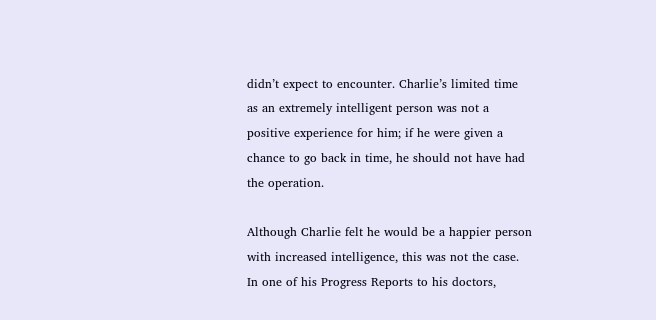didn’t expect to encounter. Charlie’s limited time as an extremely intelligent person was not a positive experience for him; if he were given a chance to go back in time, he should not have had the operation.

Although Charlie felt he would be a happier person with increased intelligence, this was not the case. In one of his Progress Reports to his doctors,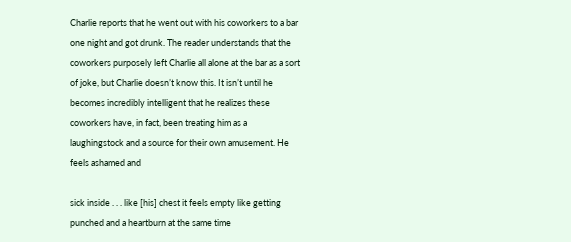Charlie reports that he went out with his coworkers to a bar one night and got drunk. The reader understands that the coworkers purposely left Charlie all alone at the bar as a sort of joke, but Charlie doesn’t know this. It isn’t until he becomes incredibly intelligent that he realizes these coworkers have, in fact, been treating him as a laughingstock and a source for their own amusement. He feels ashamed and

sick inside . . . like [his] chest it feels empty like getting punched and a heartburn at the same time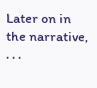Later on in the narrative, . . .